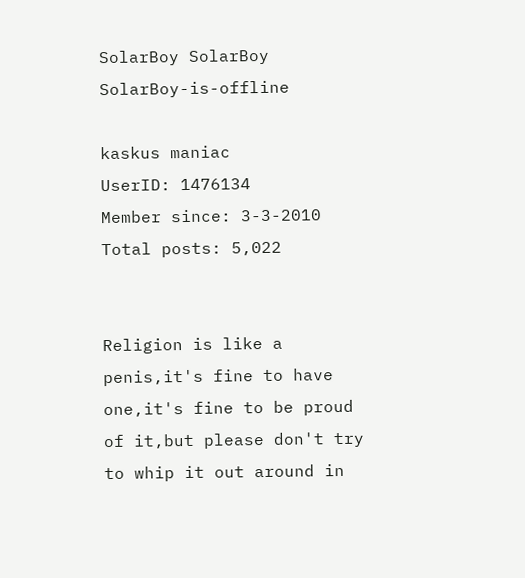SolarBoy SolarBoy SolarBoy-is-offline

kaskus maniac
UserID: 1476134
Member since: 3-3-2010
Total posts: 5,022


Religion is like a penis,it's fine to have one,it's fine to be proud of it,but please don't try to whip it out around in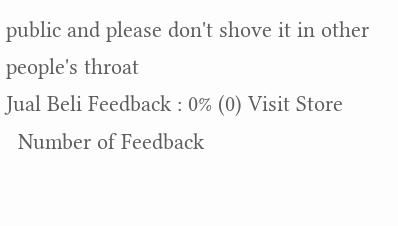public and please don't shove it in other people's throat
Jual Beli Feedback : 0% (0) Visit Store
  Number of Feedback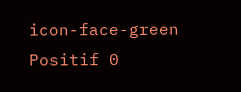icon-face-green Positif 0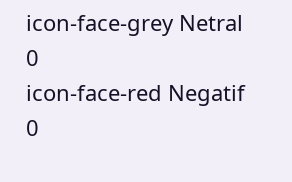icon-face-grey Netral 0
icon-face-red Negatif 0